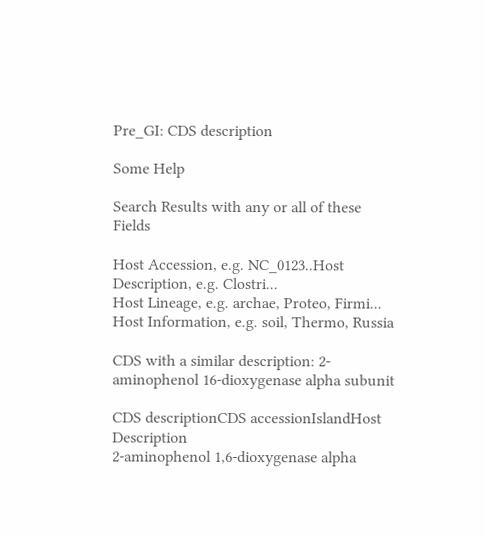Pre_GI: CDS description

Some Help

Search Results with any or all of these Fields

Host Accession, e.g. NC_0123..Host Description, e.g. Clostri...
Host Lineage, e.g. archae, Proteo, Firmi...
Host Information, e.g. soil, Thermo, Russia

CDS with a similar description: 2-aminophenol 16-dioxygenase alpha subunit

CDS descriptionCDS accessionIslandHost Description
2-aminophenol 1,6-dioxygenase alpha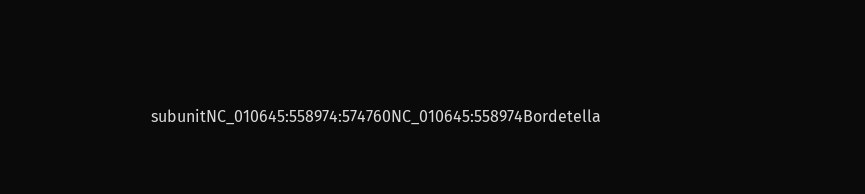subunitNC_010645:558974:574760NC_010645:558974Bordetella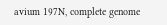avium 197N, complete genome